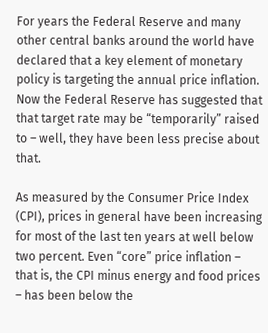For years the Federal Reserve and many other central banks around the world have declared that a key element of monetary policy is targeting the annual price inflation. Now the Federal Reserve has suggested that that target rate may be “temporarily” raised to – well, they have been less precise about that.

As measured by the Consumer Price Index (CPI), prices in general have been increasing for most of the last ten years at well below two percent. Even “core” price inflation – that is, the CPI minus energy and food prices – has been below the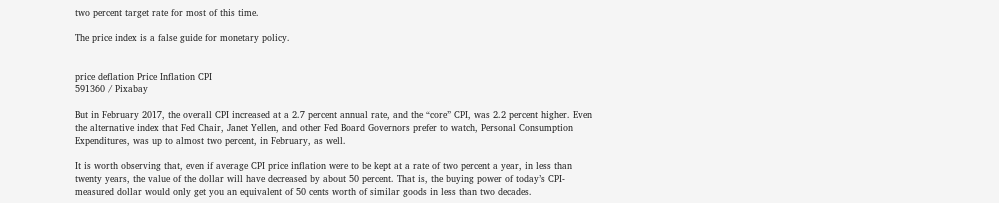two percent target rate for most of this time.

The price index is a false guide for monetary policy.


price deflation Price Inflation CPI
591360 / Pixabay

But in February 2017, the overall CPI increased at a 2.7 percent annual rate, and the “core” CPI, was 2.2 percent higher. Even the alternative index that Fed Chair, Janet Yellen, and other Fed Board Governors prefer to watch, Personal Consumption Expenditures, was up to almost two percent, in February, as well.

It is worth observing that, even if average CPI price inflation were to be kept at a rate of two percent a year, in less than twenty years, the value of the dollar will have decreased by about 50 percent. That is, the buying power of today’s CPI-measured dollar would only get you an equivalent of 50 cents worth of similar goods in less than two decades.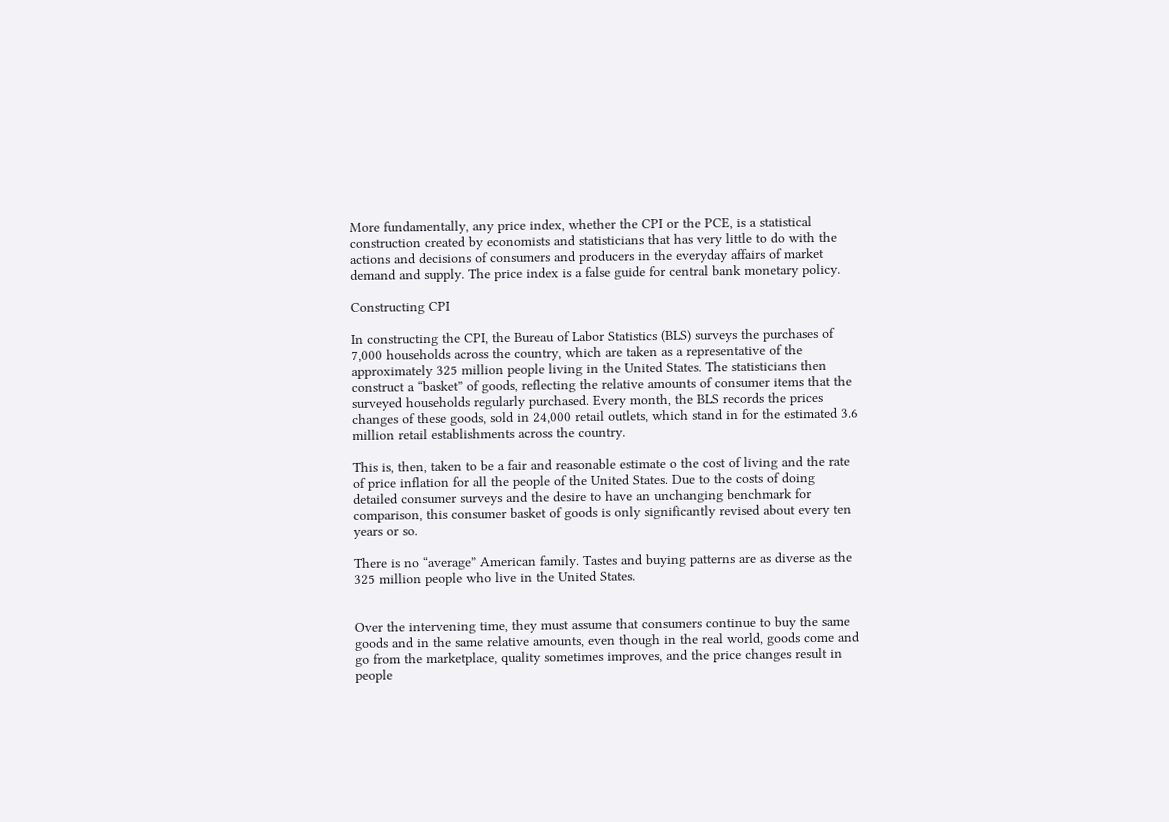More fundamentally, any price index, whether the CPI or the PCE, is a statistical construction created by economists and statisticians that has very little to do with the actions and decisions of consumers and producers in the everyday affairs of market demand and supply. The price index is a false guide for central bank monetary policy.

Constructing CPI

In constructing the CPI, the Bureau of Labor Statistics (BLS) surveys the purchases of 7,000 households across the country, which are taken as a representative of the approximately 325 million people living in the United States. The statisticians then construct a “basket” of goods, reflecting the relative amounts of consumer items that the surveyed households regularly purchased. Every month, the BLS records the prices changes of these goods, sold in 24,000 retail outlets, which stand in for the estimated 3.6 million retail establishments across the country.

This is, then, taken to be a fair and reasonable estimate o the cost of living and the rate of price inflation for all the people of the United States. Due to the costs of doing detailed consumer surveys and the desire to have an unchanging benchmark for comparison, this consumer basket of goods is only significantly revised about every ten years or so.

There is no “average” American family. Tastes and buying patterns are as diverse as the 325 million people who live in the United States.


Over the intervening time, they must assume that consumers continue to buy the same goods and in the same relative amounts, even though in the real world, goods come and go from the marketplace, quality sometimes improves, and the price changes result in people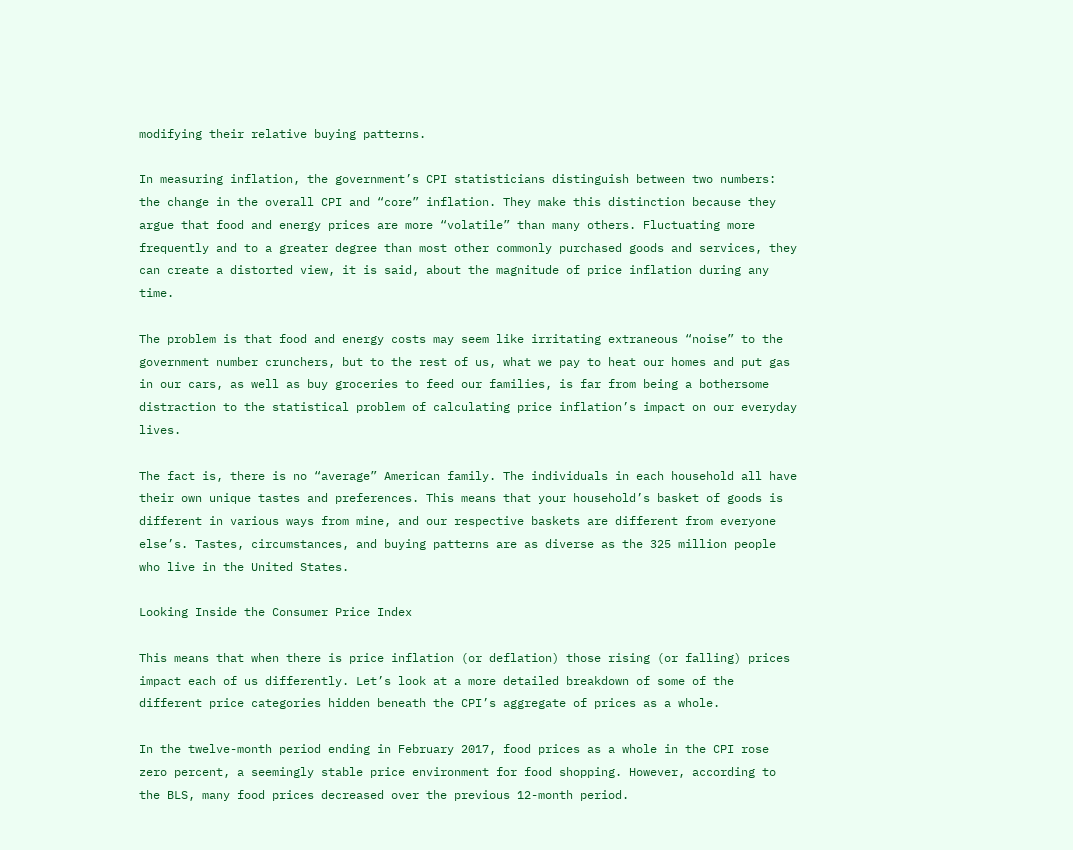modifying their relative buying patterns.

In measuring inflation, the government’s CPI statisticians distinguish between two numbers: the change in the overall CPI and “core” inflation. They make this distinction because they argue that food and energy prices are more “volatile” than many others. Fluctuating more frequently and to a greater degree than most other commonly purchased goods and services, they can create a distorted view, it is said, about the magnitude of price inflation during any time.

The problem is that food and energy costs may seem like irritating extraneous “noise” to the government number crunchers, but to the rest of us, what we pay to heat our homes and put gas in our cars, as well as buy groceries to feed our families, is far from being a bothersome distraction to the statistical problem of calculating price inflation’s impact on our everyday lives.

The fact is, there is no “average” American family. The individuals in each household all have their own unique tastes and preferences. This means that your household’s basket of goods is different in various ways from mine, and our respective baskets are different from everyone else’s. Tastes, circumstances, and buying patterns are as diverse as the 325 million people who live in the United States.

Looking Inside the Consumer Price Index

This means that when there is price inflation (or deflation) those rising (or falling) prices impact each of us differently. Let’s look at a more detailed breakdown of some of the different price categories hidden beneath the CPI’s aggregate of prices as a whole.

In the twelve-month period ending in February 2017, food prices as a whole in the CPI rose zero percent, a seemingly stable price environment for food shopping. However, according to the BLS, many food prices decreased over the previous 12-month period.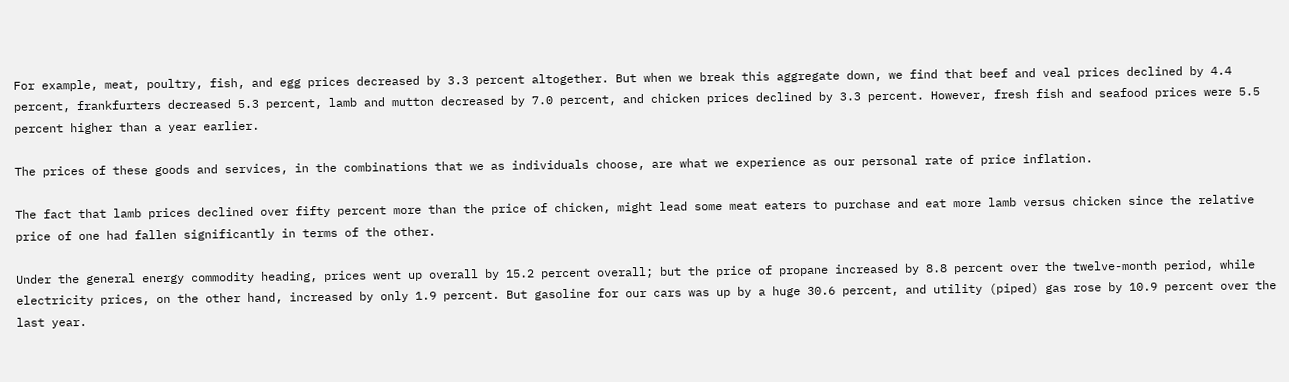For example, meat, poultry, fish, and egg prices decreased by 3.3 percent altogether. But when we break this aggregate down, we find that beef and veal prices declined by 4.4 percent, frankfurters decreased 5.3 percent, lamb and mutton decreased by 7.0 percent, and chicken prices declined by 3.3 percent. However, fresh fish and seafood prices were 5.5 percent higher than a year earlier.

The prices of these goods and services, in the combinations that we as individuals choose, are what we experience as our personal rate of price inflation.

The fact that lamb prices declined over fifty percent more than the price of chicken, might lead some meat eaters to purchase and eat more lamb versus chicken since the relative price of one had fallen significantly in terms of the other.

Under the general energy commodity heading, prices went up overall by 15.2 percent overall; but the price of propane increased by 8.8 percent over the twelve-month period, while electricity prices, on the other hand, increased by only 1.9 percent. But gasoline for our cars was up by a huge 30.6 percent, and utility (piped) gas rose by 10.9 percent over the last year.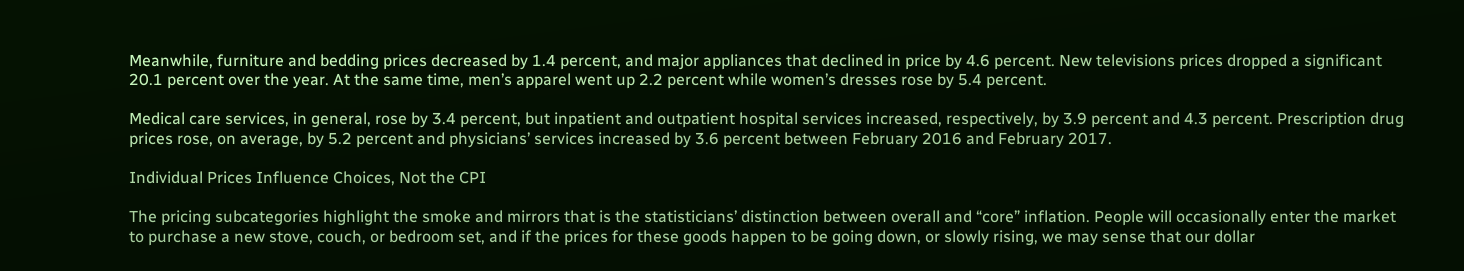Meanwhile, furniture and bedding prices decreased by 1.4 percent, and major appliances that declined in price by 4.6 percent. New televisions prices dropped a significant 20.1 percent over the year. At the same time, men’s apparel went up 2.2 percent while women’s dresses rose by 5.4 percent.

Medical care services, in general, rose by 3.4 percent, but inpatient and outpatient hospital services increased, respectively, by 3.9 percent and 4.3 percent. Prescription drug prices rose, on average, by 5.2 percent and physicians’ services increased by 3.6 percent between February 2016 and February 2017.

Individual Prices Influence Choices, Not the CPI

The pricing subcategories highlight the smoke and mirrors that is the statisticians’ distinction between overall and “core” inflation. People will occasionally enter the market to purchase a new stove, couch, or bedroom set, and if the prices for these goods happen to be going down, or slowly rising, we may sense that our dollar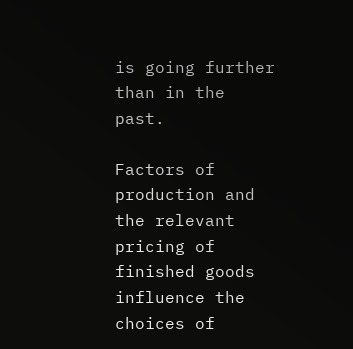is going further than in the past.

Factors of production and the relevant pricing of finished goods influence the choices of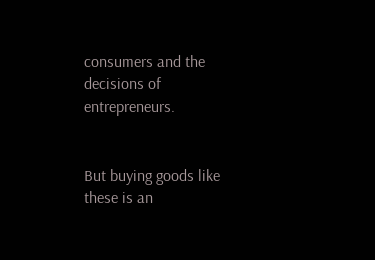consumers and the decisions of entrepreneurs.


But buying goods like these is an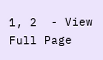1, 2  - View Full Page